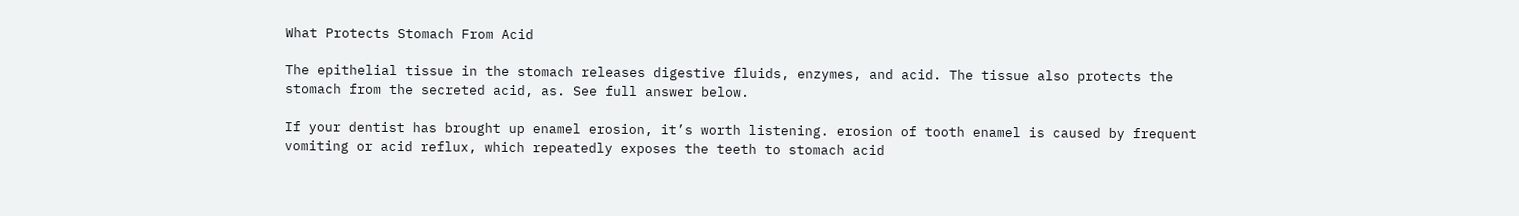What Protects Stomach From Acid

The epithelial tissue in the stomach releases digestive fluids, enzymes, and acid. The tissue also protects the stomach from the secreted acid, as. See full answer below.

If your dentist has brought up enamel erosion, it’s worth listening. erosion of tooth enamel is caused by frequent vomiting or acid reflux, which repeatedly exposes the teeth to stomach acid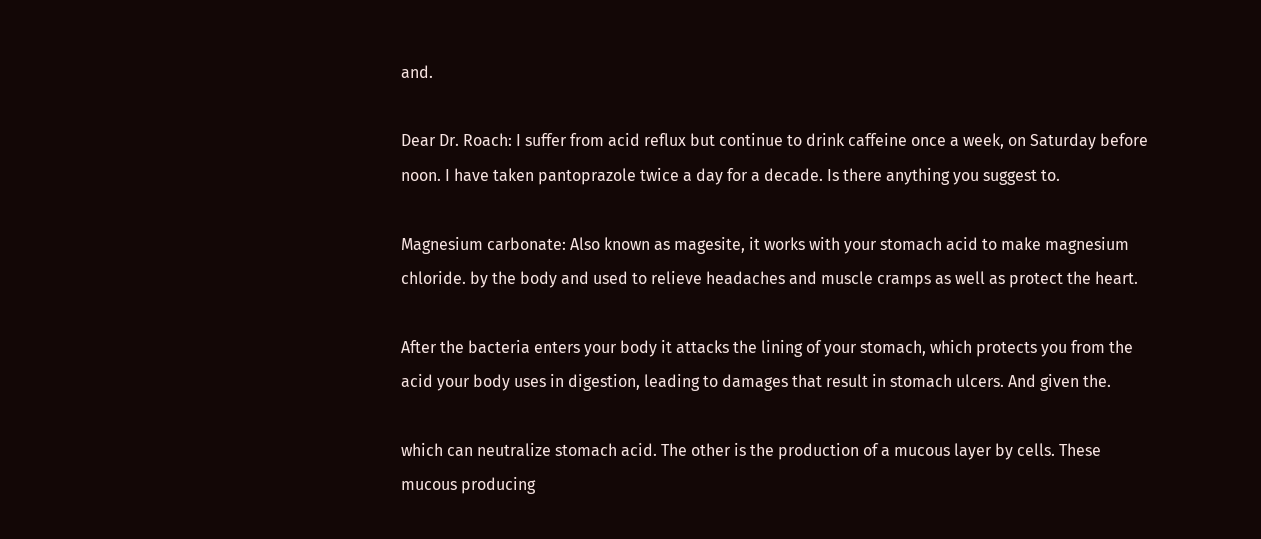and.

Dear Dr. Roach: I suffer from acid reflux but continue to drink caffeine once a week, on Saturday before noon. I have taken pantoprazole twice a day for a decade. Is there anything you suggest to.

Magnesium carbonate: Also known as magesite, it works with your stomach acid to make magnesium chloride. by the body and used to relieve headaches and muscle cramps as well as protect the heart.

After the bacteria enters your body it attacks the lining of your stomach, which protects you from the acid your body uses in digestion, leading to damages that result in stomach ulcers. And given the.

which can neutralize stomach acid. The other is the production of a mucous layer by cells. These mucous producing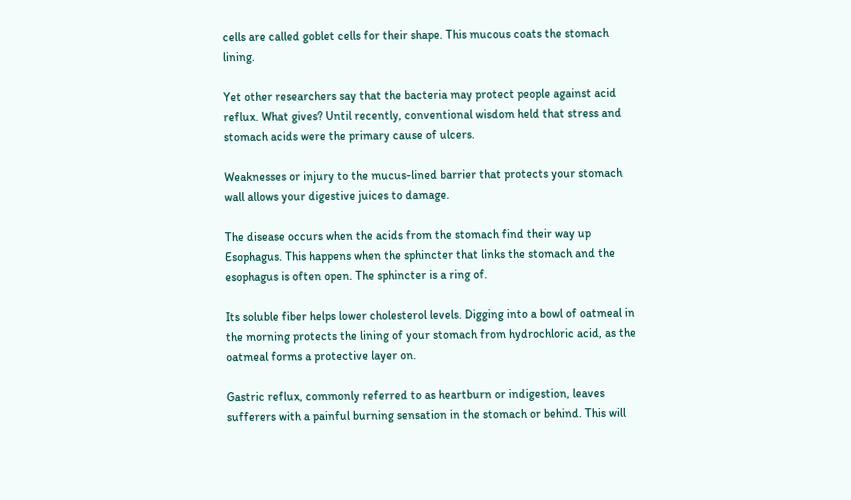cells are called goblet cells for their shape. This mucous coats the stomach lining.

Yet other researchers say that the bacteria may protect people against acid reflux. What gives? Until recently, conventional wisdom held that stress and stomach acids were the primary cause of ulcers.

Weaknesses or injury to the mucus-lined barrier that protects your stomach wall allows your digestive juices to damage.

The disease occurs when the acids from the stomach find their way up Esophagus. This happens when the sphincter that links the stomach and the esophagus is often open. The sphincter is a ring of.

Its soluble fiber helps lower cholesterol levels. Digging into a bowl of oatmeal in the morning protects the lining of your stomach from hydrochloric acid, as the oatmeal forms a protective layer on.

Gastric reflux, commonly referred to as heartburn or indigestion, leaves sufferers with a painful burning sensation in the stomach or behind. This will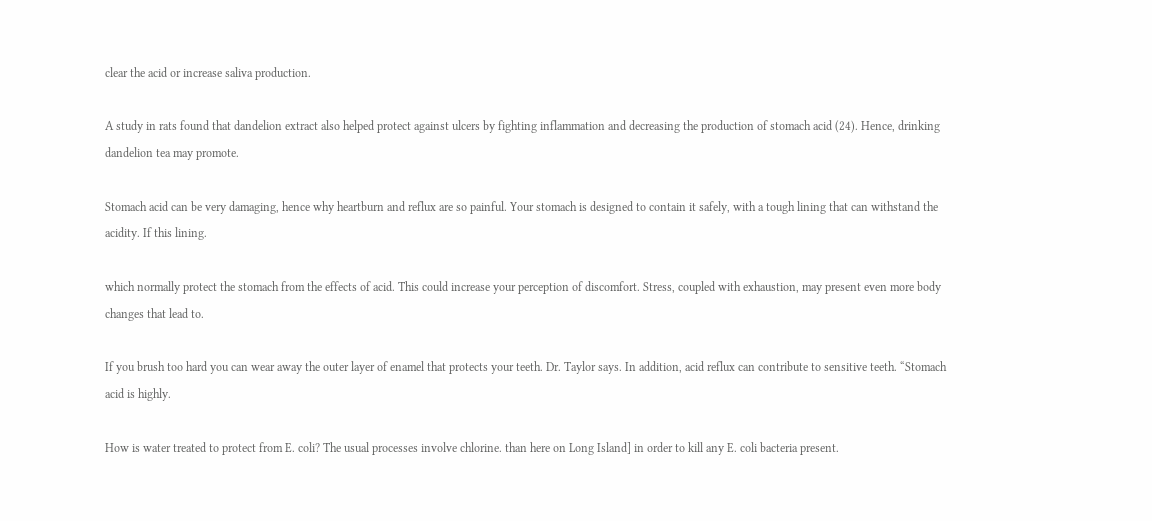clear the acid or increase saliva production.

A study in rats found that dandelion extract also helped protect against ulcers by fighting inflammation and decreasing the production of stomach acid (24). Hence, drinking dandelion tea may promote.

Stomach acid can be very damaging, hence why heartburn and reflux are so painful. Your stomach is designed to contain it safely, with a tough lining that can withstand the acidity. If this lining.

which normally protect the stomach from the effects of acid. This could increase your perception of discomfort. Stress, coupled with exhaustion, may present even more body changes that lead to.

If you brush too hard you can wear away the outer layer of enamel that protects your teeth. Dr. Taylor says. In addition, acid reflux can contribute to sensitive teeth. “Stomach acid is highly.

How is water treated to protect from E. coli? The usual processes involve chlorine. than here on Long Island] in order to kill any E. coli bacteria present.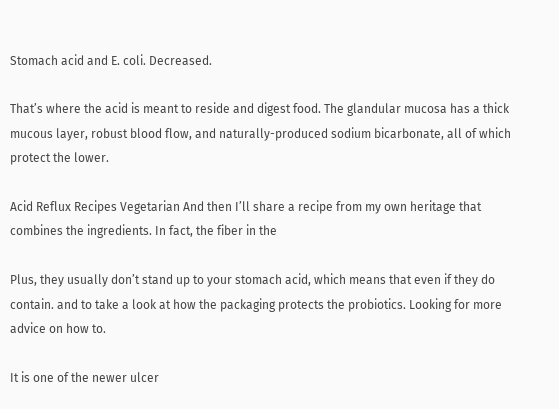Stomach acid and E. coli. Decreased.

That’s where the acid is meant to reside and digest food. The glandular mucosa has a thick mucous layer, robust blood flow, and naturally-produced sodium bicarbonate, all of which protect the lower.

Acid Reflux Recipes Vegetarian And then I’ll share a recipe from my own heritage that combines the ingredients. In fact, the fiber in the

Plus, they usually don’t stand up to your stomach acid, which means that even if they do contain. and to take a look at how the packaging protects the probiotics. Looking for more advice on how to.

It is one of the newer ulcer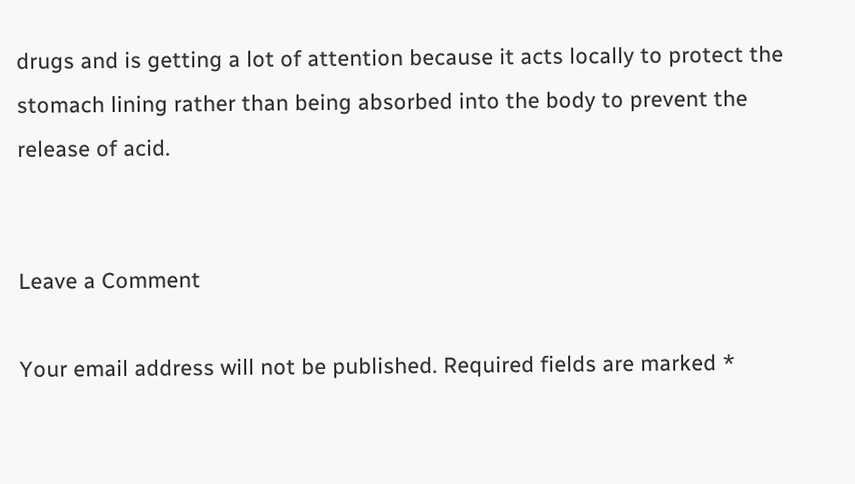drugs and is getting a lot of attention because it acts locally to protect the stomach lining rather than being absorbed into the body to prevent the release of acid.


Leave a Comment

Your email address will not be published. Required fields are marked *